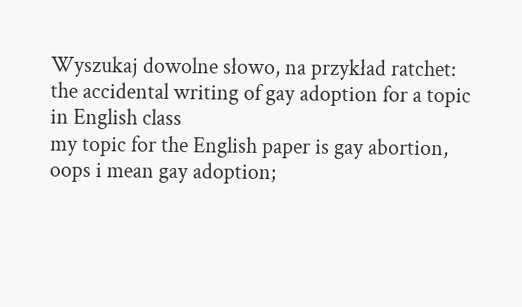Wyszukaj dowolne słowo, na przykład ratchet:
the accidental writing of gay adoption for a topic in English class
my topic for the English paper is gay abortion, oops i mean gay adoption;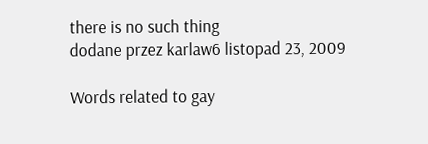there is no such thing
dodane przez karlaw6 listopad 23, 2009

Words related to gay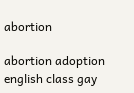abortion

abortion adoption english class gay